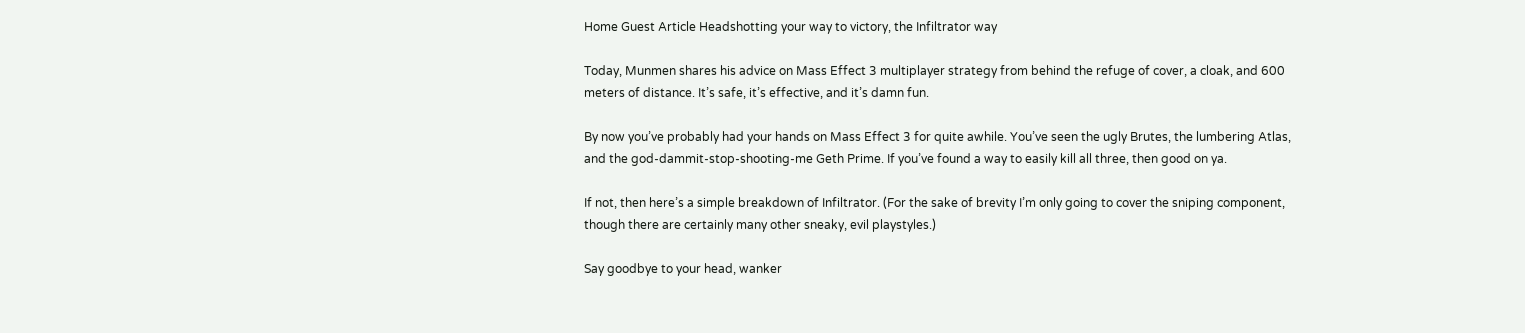Home Guest Article Headshotting your way to victory, the Infiltrator way

Today, Munmen shares his advice on Mass Effect 3 multiplayer strategy from behind the refuge of cover, a cloak, and 600 meters of distance. It’s safe, it’s effective, and it’s damn fun.

By now you’ve probably had your hands on Mass Effect 3 for quite awhile. You’ve seen the ugly Brutes, the lumbering Atlas, and the god-dammit-stop-shooting-me Geth Prime. If you’ve found a way to easily kill all three, then good on ya.

If not, then here’s a simple breakdown of Infiltrator. (For the sake of brevity I’m only going to cover the sniping component, though there are certainly many other sneaky, evil playstyles.)

Say goodbye to your head, wanker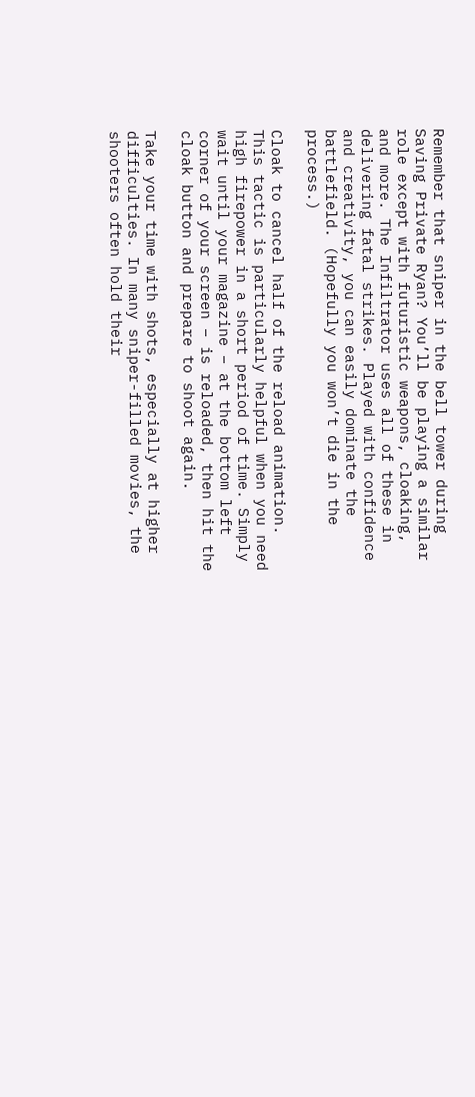Remember that sniper in the bell tower during Saving Private Ryan? You’ll be playing a similar role except with futuristic weapons, cloaking, and more. The Infiltrator uses all of these in delivering fatal strikes. Played with confidence and creativity, you can easily dominate the battlefield. (Hopefully you won’t die in the process.)

Cloak to cancel half of the reload animation. This tactic is particularly helpful when you need high firepower in a short period of time. Simply wait until your magazine – at the bottom left corner of your screen – is reloaded, then hit the cloak button and prepare to shoot again.

Take your time with shots, especially at higher difficulties. In many sniper-filled movies, the shooters often hold their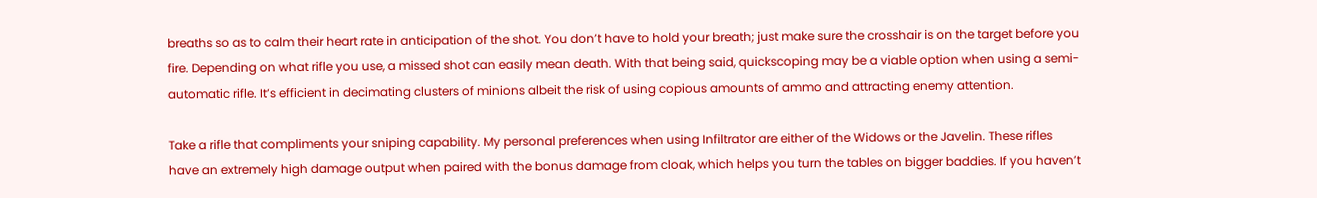breaths so as to calm their heart rate in anticipation of the shot. You don’t have to hold your breath; just make sure the crosshair is on the target before you fire. Depending on what rifle you use, a missed shot can easily mean death. With that being said, quickscoping may be a viable option when using a semi-automatic rifle. It’s efficient in decimating clusters of minions albeit the risk of using copious amounts of ammo and attracting enemy attention.

Take a rifle that compliments your sniping capability. My personal preferences when using Infiltrator are either of the Widows or the Javelin. These rifles have an extremely high damage output when paired with the bonus damage from cloak, which helps you turn the tables on bigger baddies. If you haven’t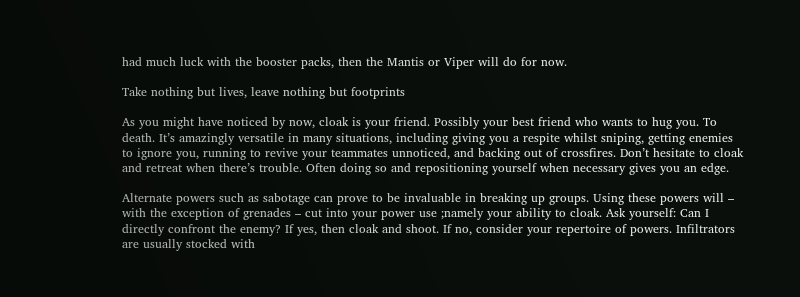had much luck with the booster packs, then the Mantis or Viper will do for now.

Take nothing but lives, leave nothing but footprints

As you might have noticed by now, cloak is your friend. Possibly your best friend who wants to hug you. To death. It’s amazingly versatile in many situations, including giving you a respite whilst sniping, getting enemies to ignore you, running to revive your teammates unnoticed, and backing out of crossfires. Don’t hesitate to cloak and retreat when there’s trouble. Often doing so and repositioning yourself when necessary gives you an edge.

Alternate powers such as sabotage can prove to be invaluable in breaking up groups. Using these powers will – with the exception of grenades – cut into your power use ;namely your ability to cloak. Ask yourself: Can I directly confront the enemy? If yes, then cloak and shoot. If no, consider your repertoire of powers. Infiltrators are usually stocked with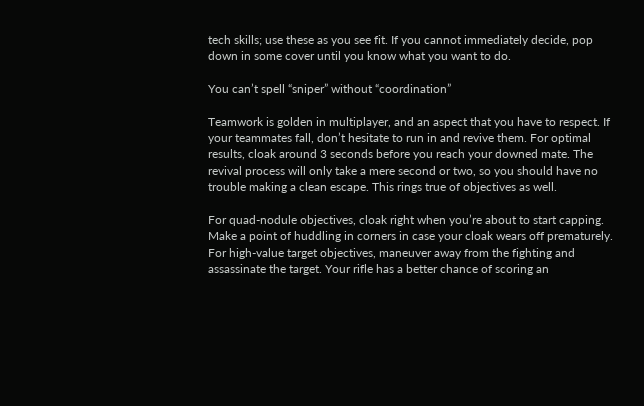tech skills; use these as you see fit. If you cannot immediately decide, pop down in some cover until you know what you want to do.

You can’t spell “sniper” without “coordination”

Teamwork is golden in multiplayer, and an aspect that you have to respect. If your teammates fall, don’t hesitate to run in and revive them. For optimal results, cloak around 3 seconds before you reach your downed mate. The revival process will only take a mere second or two, so you should have no trouble making a clean escape. This rings true of objectives as well.

For quad-nodule objectives, cloak right when you’re about to start capping. Make a point of huddling in corners in case your cloak wears off prematurely. For high-value target objectives, maneuver away from the fighting and assassinate the target. Your rifle has a better chance of scoring an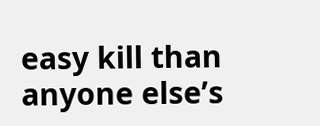easy kill than anyone else’s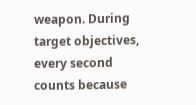weapon. During target objectives, every second counts because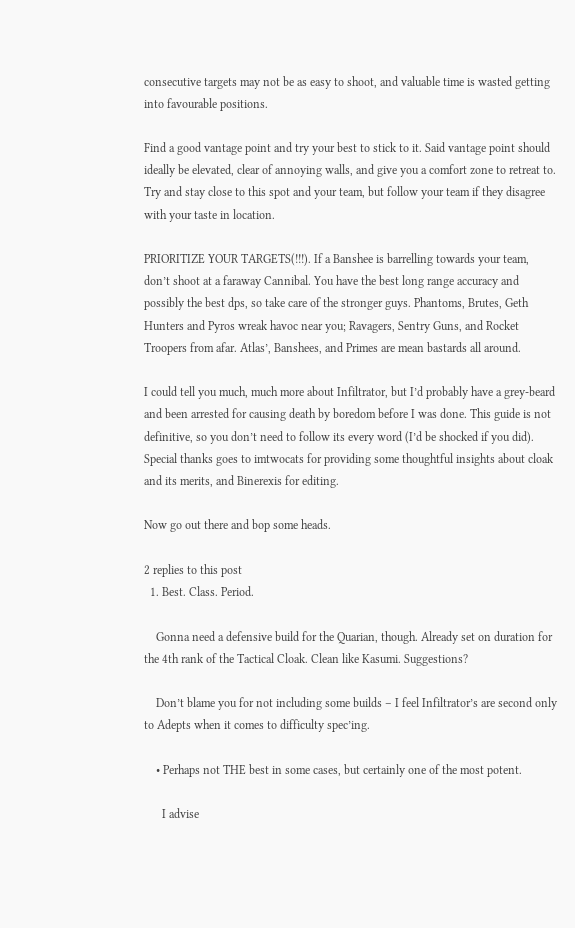consecutive targets may not be as easy to shoot, and valuable time is wasted getting into favourable positions.

Find a good vantage point and try your best to stick to it. Said vantage point should ideally be elevated, clear of annoying walls, and give you a comfort zone to retreat to. Try and stay close to this spot and your team, but follow your team if they disagree with your taste in location.

PRIORITIZE YOUR TARGETS(!!!). If a Banshee is barrelling towards your team, don’t shoot at a faraway Cannibal. You have the best long range accuracy and possibly the best dps, so take care of the stronger guys. Phantoms, Brutes, Geth Hunters and Pyros wreak havoc near you; Ravagers, Sentry Guns, and Rocket Troopers from afar. Atlas’, Banshees, and Primes are mean bastards all around.

I could tell you much, much more about Infiltrator, but I’d probably have a grey-beard and been arrested for causing death by boredom before I was done. This guide is not definitive, so you don’t need to follow its every word (I’d be shocked if you did). Special thanks goes to imtwocats for providing some thoughtful insights about cloak and its merits, and Binerexis for editing.

Now go out there and bop some heads.

2 replies to this post
  1. Best. Class. Period.

    Gonna need a defensive build for the Quarian, though. Already set on duration for the 4th rank of the Tactical Cloak. Clean like Kasumi. Suggestions?

    Don’t blame you for not including some builds – I feel Infiltrator’s are second only to Adepts when it comes to difficulty spec’ing.

    • Perhaps not THE best in some cases, but certainly one of the most potent.

      I advise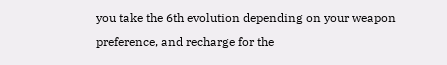you take the 6th evolution depending on your weapon preference, and recharge for the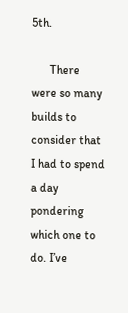5th.

      There were so many builds to consider that I had to spend a day pondering which one to do. I’ve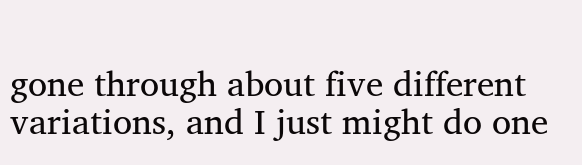gone through about five different variations, and I just might do one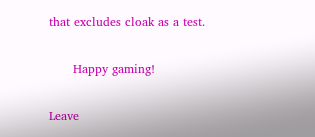that excludes cloak as a test.

      Happy gaming!

Leave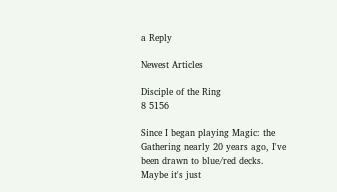a Reply

Newest Articles

Disciple of the Ring
8 5156

Since I began playing Magic: the Gathering nearly 20 years ago, I've been drawn to blue/red decks. Maybe it's just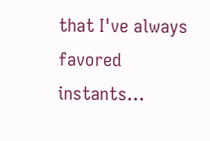that I've always favored instants...